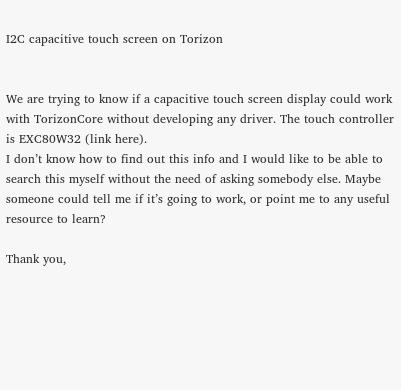I2C capacitive touch screen on Torizon


We are trying to know if a capacitive touch screen display could work with TorizonCore without developing any driver. The touch controller is EXC80W32 (link here).
I don’t know how to find out this info and I would like to be able to search this myself without the need of asking somebody else. Maybe someone could tell me if it’s going to work, or point me to any useful resource to learn?

Thank you,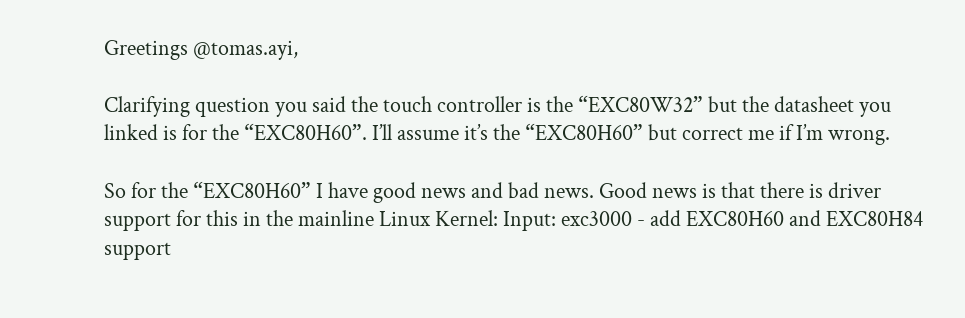Greetings @tomas.ayi,

Clarifying question you said the touch controller is the “EXC80W32” but the datasheet you linked is for the “EXC80H60”. I’ll assume it’s the “EXC80H60” but correct me if I’m wrong.

So for the “EXC80H60” I have good news and bad news. Good news is that there is driver support for this in the mainline Linux Kernel: Input: exc3000 - add EXC80H60 and EXC80H84 support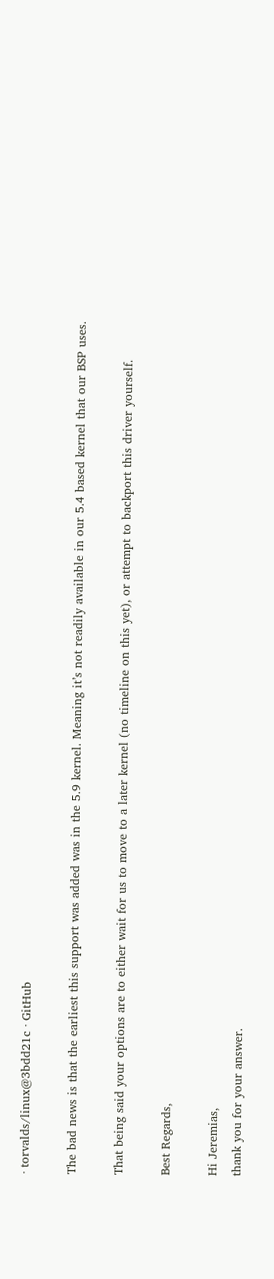· torvalds/linux@3bdd21c · GitHub

The bad news is that the earliest this support was added was in the 5.9 kernel. Meaning it’s not readily available in our 5.4 based kernel that our BSP uses.

That being said your options are to either wait for us to move to a later kernel (no timeline on this yet), or attempt to backport this driver yourself.

Best Regards,

Hi Jeremias,
thank you for your answer.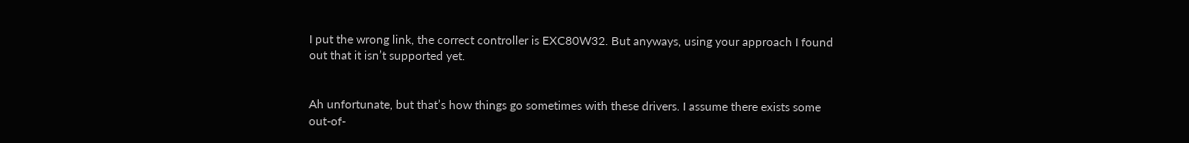I put the wrong link, the correct controller is EXC80W32. But anyways, using your approach I found out that it isn’t supported yet.


Ah unfortunate, but that’s how things go sometimes with these drivers. I assume there exists some out-of-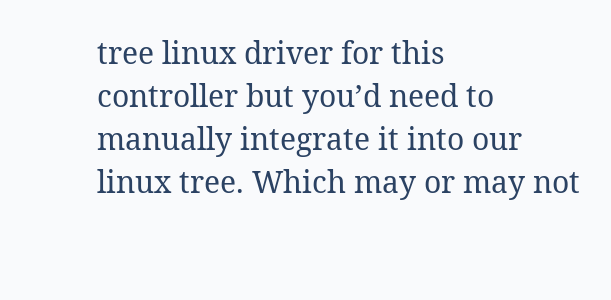tree linux driver for this controller but you’d need to manually integrate it into our linux tree. Which may or may not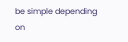be simple depending on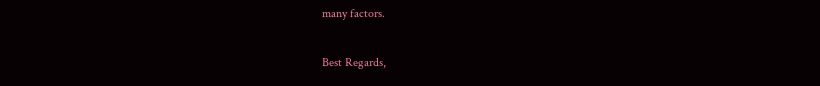many factors.

Best Regards,